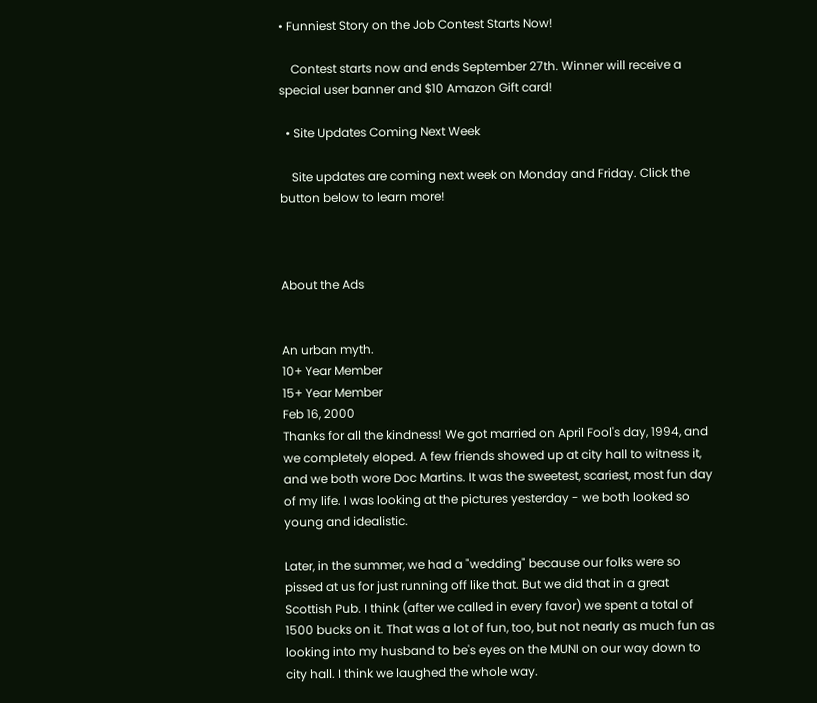• Funniest Story on the Job Contest Starts Now!

    Contest starts now and ends September 27th. Winner will receive a special user banner and $10 Amazon Gift card!

  • Site Updates Coming Next Week

    Site updates are coming next week on Monday and Friday. Click the button below to learn more!



About the Ads


An urban myth.
10+ Year Member
15+ Year Member
Feb 16, 2000
Thanks for all the kindness! We got married on April Fool's day, 1994, and we completely eloped. A few friends showed up at city hall to witness it, and we both wore Doc Martins. It was the sweetest, scariest, most fun day of my life. I was looking at the pictures yesterday - we both looked so young and idealistic.

Later, in the summer, we had a "wedding" because our folks were so pissed at us for just running off like that. But we did that in a great Scottish Pub. I think (after we called in every favor) we spent a total of 1500 bucks on it. That was a lot of fun, too, but not nearly as much fun as looking into my husband to be's eyes on the MUNI on our way down to city hall. I think we laughed the whole way.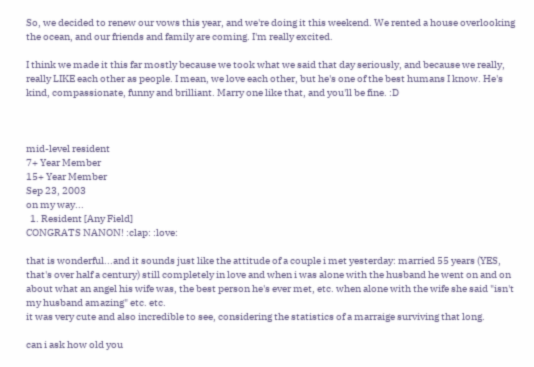So, we decided to renew our vows this year, and we're doing it this weekend. We rented a house overlooking the ocean, and our friends and family are coming. I'm really excited.

I think we made it this far mostly because we took what we said that day seriously, and because we really, really LIKE each other as people. I mean, we love each other, but he's one of the best humans I know. He's kind, compassionate, funny and brilliant. Marry one like that, and you'll be fine. :D



mid-level resident
7+ Year Member
15+ Year Member
Sep 23, 2003
on my way...
  1. Resident [Any Field]
CONGRATS NANON! :clap: :love:

that is wonderful...and it sounds just like the attitude of a couple i met yesterday: married 55 years (YES, that's over half a century) still completely in love and when i was alone with the husband he went on and on about what an angel his wife was, the best person he's ever met, etc. when alone with the wife she said "isn't my husband amazing" etc. etc.
it was very cute and also incredible to see, considering the statistics of a marraige surviving that long.

can i ask how old you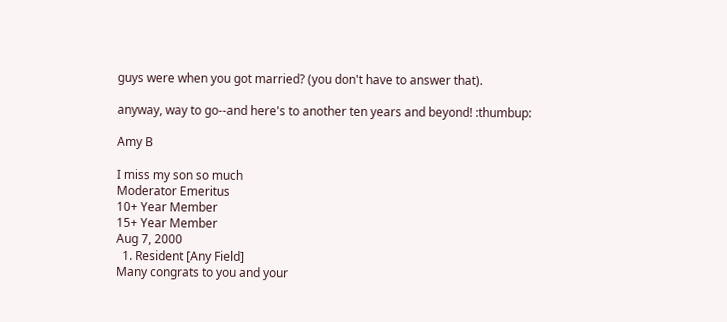guys were when you got married? (you don't have to answer that).

anyway, way to go--and here's to another ten years and beyond! :thumbup:

Amy B

I miss my son so much
Moderator Emeritus
10+ Year Member
15+ Year Member
Aug 7, 2000
  1. Resident [Any Field]
Many congrats to you and your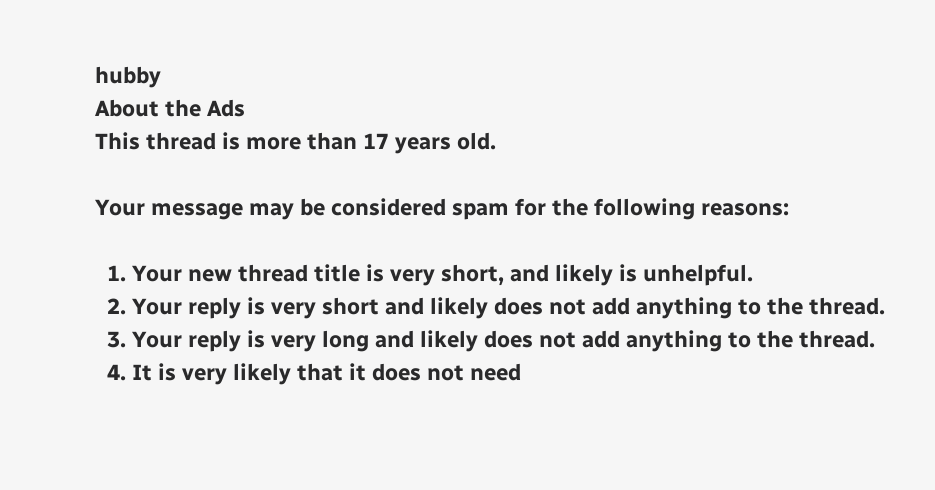hubby
About the Ads
This thread is more than 17 years old.

Your message may be considered spam for the following reasons:

  1. Your new thread title is very short, and likely is unhelpful.
  2. Your reply is very short and likely does not add anything to the thread.
  3. Your reply is very long and likely does not add anything to the thread.
  4. It is very likely that it does not need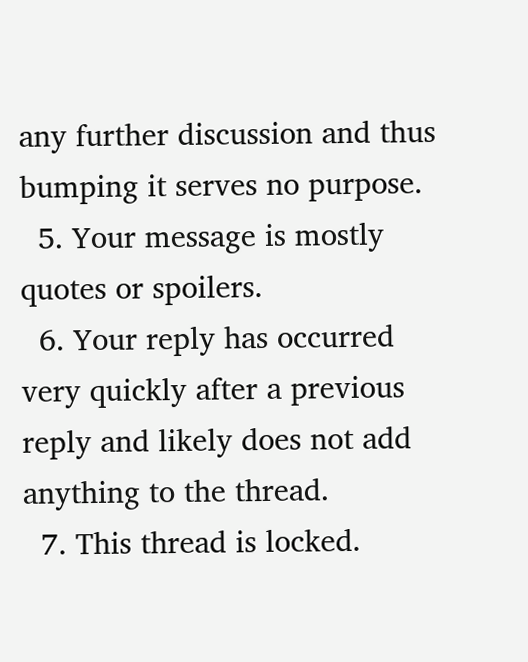any further discussion and thus bumping it serves no purpose.
  5. Your message is mostly quotes or spoilers.
  6. Your reply has occurred very quickly after a previous reply and likely does not add anything to the thread.
  7. This thread is locked.